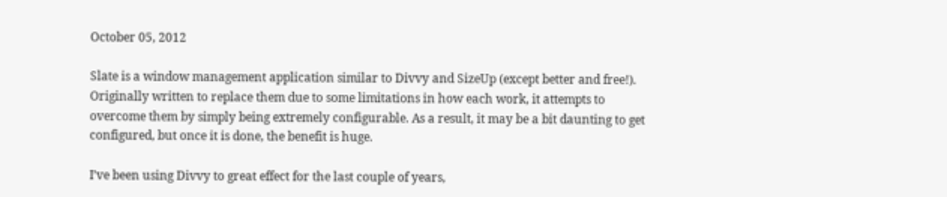October 05, 2012

Slate is a window management application similar to Divvy and SizeUp (except better and free!). Originally written to replace them due to some limitations in how each work, it attempts to overcome them by simply being extremely configurable. As a result, it may be a bit daunting to get configured, but once it is done, the benefit is huge.

I’ve been using Divvy to great effect for the last couple of years,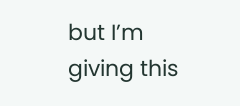but I’m giving this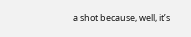a shot because, well, it’s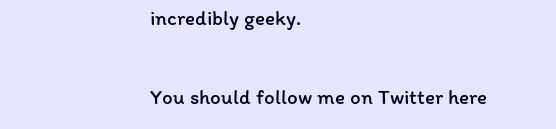incredibly geeky.

You should follow me on Twitter here